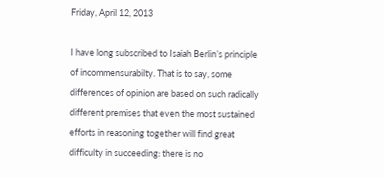Friday, April 12, 2013

I have long subscribed to Isaiah Berlin’s principle of incommensurabilty. That is to say, some differences of opinion are based on such radically different premises that even the most sustained efforts in reasoning together will find great difficulty in succeeding: there is no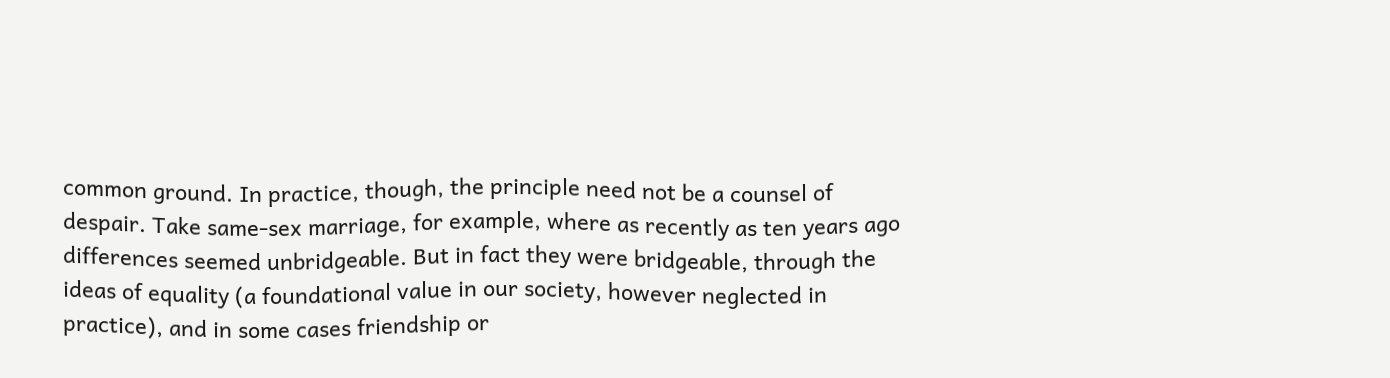common ground. In practice, though, the principle need not be a counsel of despair. Take same-sex marriage, for example, where as recently as ten years ago differences seemed unbridgeable. But in fact they were bridgeable, through the ideas of equality (a foundational value in our society, however neglected in practice), and in some cases friendship or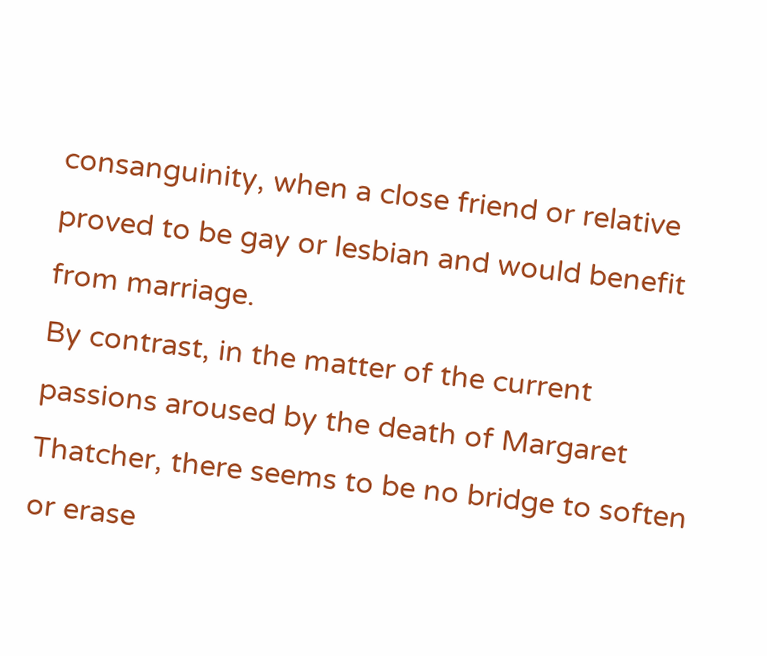consanguinity, when a close friend or relative proved to be gay or lesbian and would benefit from marriage.
By contrast, in the matter of the current passions aroused by the death of Margaret Thatcher, there seems to be no bridge to soften or erase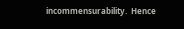incommensurability.  Hence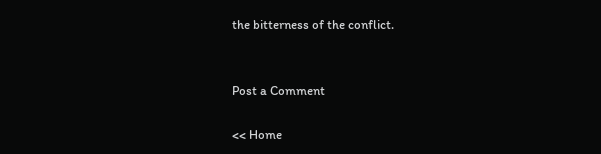the bitterness of the conflict.


Post a Comment

<< Home